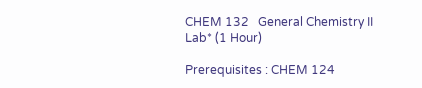CHEM 132   General Chemistry II Lab* (1 Hour)

Prerequisites : CHEM 124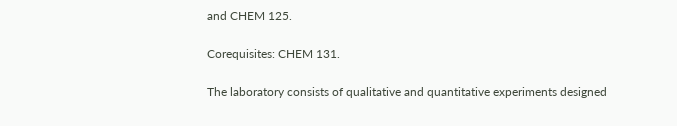and CHEM 125.

Corequisites: CHEM 131.

The laboratory consists of qualitative and quantitative experiments designed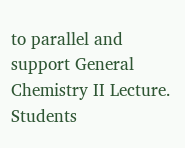to parallel and support General Chemistry II Lecture. Students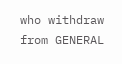who withdraw from GENERAL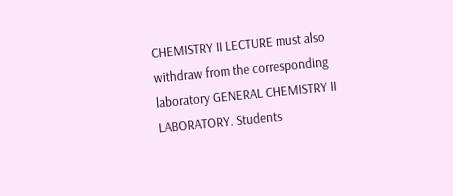CHEMISTRY II LECTURE must also withdraw from the corresponding laboratory GENERAL CHEMISTRY II LABORATORY. Students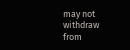may not withdraw from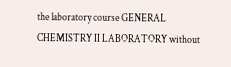the laboratory course GENERAL CHEMISTRY II LABORATORY without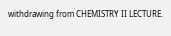withdrawing from CHEMISTRY II LECTURE.